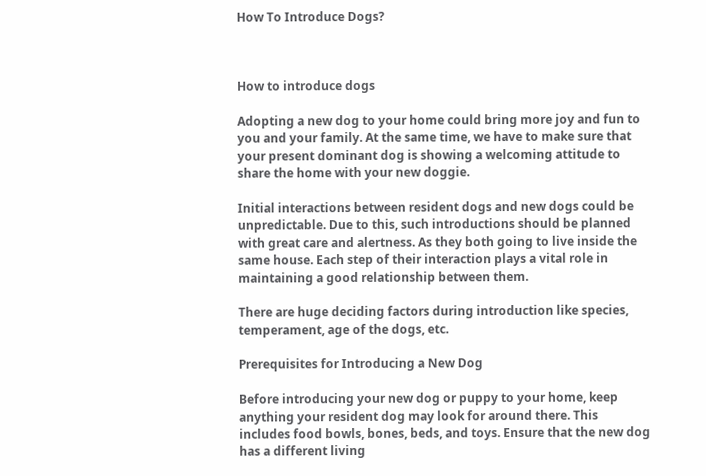How To Introduce Dogs?



How to introduce dogs

Adopting a new dog to your home could bring more joy and fun to you and your family. At the same time, we have to make sure that your present dominant dog is showing a welcoming attitude to share the home with your new doggie.

Initial interactions between resident dogs and new dogs could be unpredictable. Due to this, such introductions should be planned with great care and alertness. As they both going to live inside the same house. Each step of their interaction plays a vital role in maintaining a good relationship between them.

There are huge deciding factors during introduction like species, temperament, age of the dogs, etc.

Prerequisites for Introducing a New Dog

Before introducing your new dog or puppy to your home, keep anything your resident dog may look for around there. This includes food bowls, bones, beds, and toys. Ensure that the new dog has a different living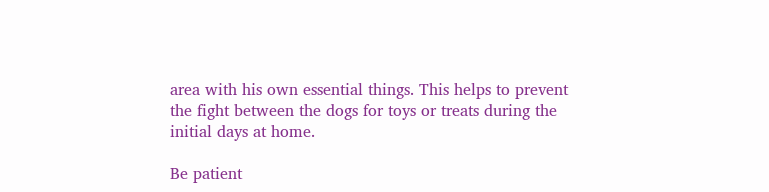area with his own essential things. This helps to prevent the fight between the dogs for toys or treats during the initial days at home.

Be patient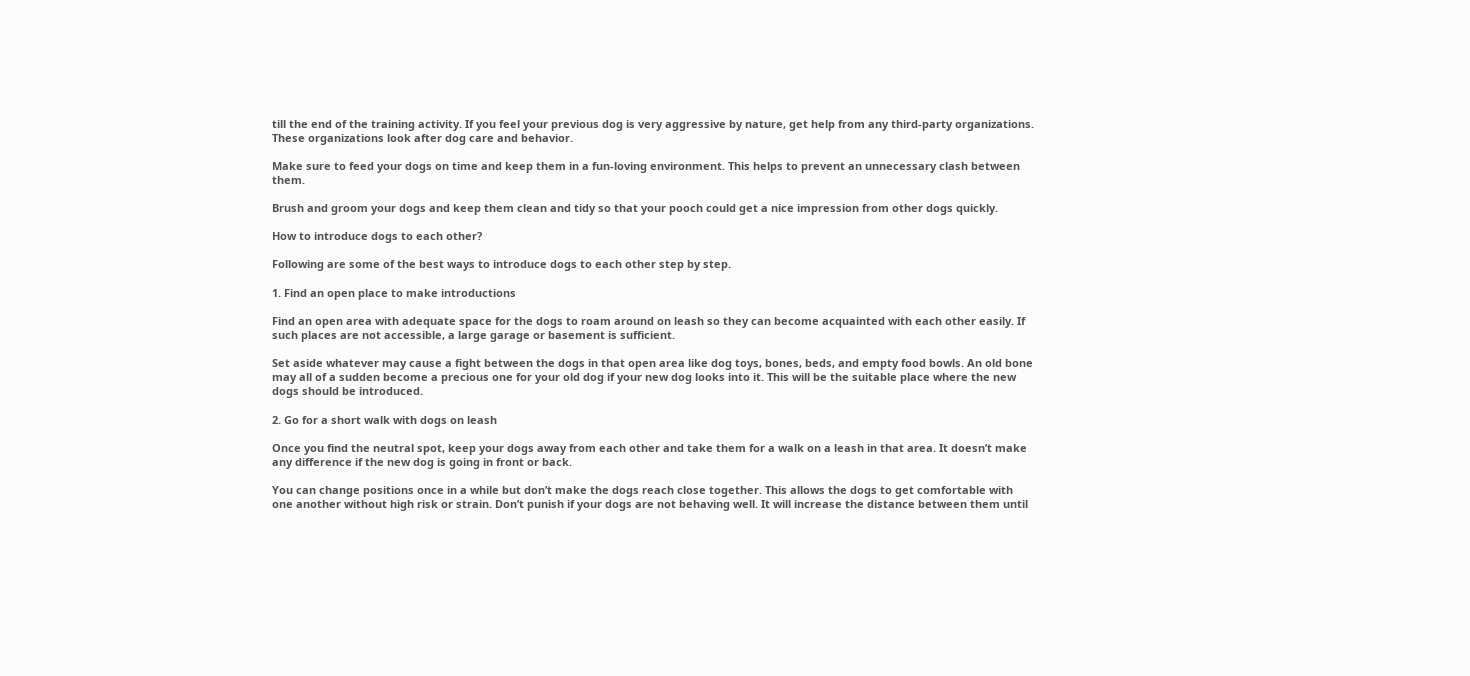till the end of the training activity. If you feel your previous dog is very aggressive by nature, get help from any third-party organizations. These organizations look after dog care and behavior.

Make sure to feed your dogs on time and keep them in a fun-loving environment. This helps to prevent an unnecessary clash between them.

Brush and groom your dogs and keep them clean and tidy so that your pooch could get a nice impression from other dogs quickly.

How to introduce dogs to each other?

Following are some of the best ways to introduce dogs to each other step by step.

1. Find an open place to make introductions

Find an open area with adequate space for the dogs to roam around on leash so they can become acquainted with each other easily. If such places are not accessible, a large garage or basement is sufficient.

Set aside whatever may cause a fight between the dogs in that open area like dog toys, bones, beds, and empty food bowls. An old bone may all of a sudden become a precious one for your old dog if your new dog looks into it. This will be the suitable place where the new dogs should be introduced.

2. Go for a short walk with dogs on leash

Once you find the neutral spot, keep your dogs away from each other and take them for a walk on a leash in that area. It doesn’t make any difference if the new dog is going in front or back.

You can change positions once in a while but don’t make the dogs reach close together. This allows the dogs to get comfortable with one another without high risk or strain. Don’t punish if your dogs are not behaving well. It will increase the distance between them until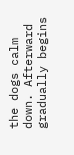the dogs calm down. Afterward gradually begins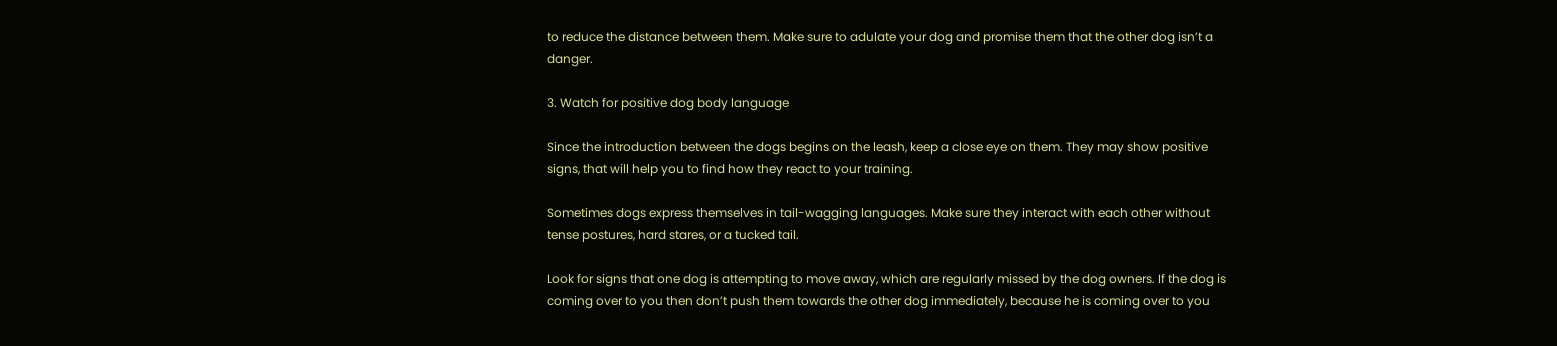to reduce the distance between them. Make sure to adulate your dog and promise them that the other dog isn’t a danger.

3. Watch for positive dog body language

Since the introduction between the dogs begins on the leash, keep a close eye on them. They may show positive signs, that will help you to find how they react to your training.

Sometimes dogs express themselves in tail-wagging languages. Make sure they interact with each other without tense postures, hard stares, or a tucked tail.

Look for signs that one dog is attempting to move away, which are regularly missed by the dog owners. If the dog is coming over to you then don’t push them towards the other dog immediately, because he is coming over to you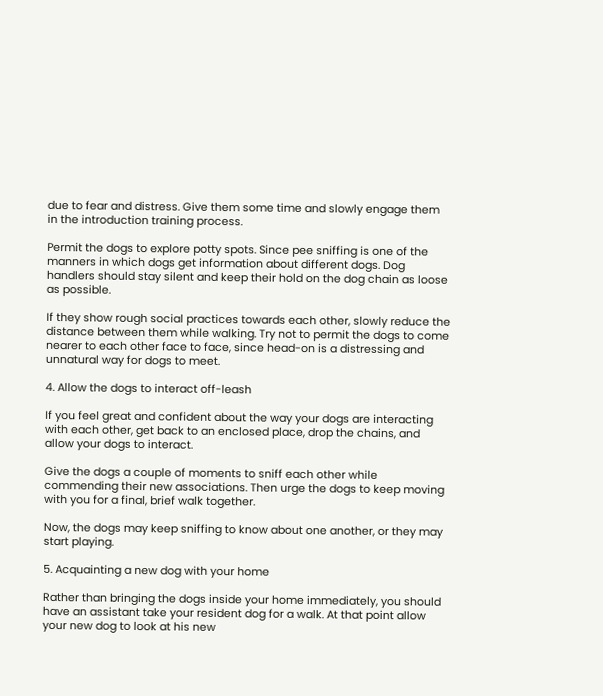due to fear and distress. Give them some time and slowly engage them in the introduction training process.

Permit the dogs to explore potty spots. Since pee sniffing is one of the manners in which dogs get information about different dogs. Dog handlers should stay silent and keep their hold on the dog chain as loose as possible.

If they show rough social practices towards each other, slowly reduce the distance between them while walking. Try not to permit the dogs to come nearer to each other face to face, since head-on is a distressing and unnatural way for dogs to meet.

4. Allow the dogs to interact off-leash

If you feel great and confident about the way your dogs are interacting with each other, get back to an enclosed place, drop the chains, and allow your dogs to interact.

Give the dogs a couple of moments to sniff each other while commending their new associations. Then urge the dogs to keep moving with you for a final, brief walk together.

Now, the dogs may keep sniffing to know about one another, or they may start playing.

5. Acquainting a new dog with your home

Rather than bringing the dogs inside your home immediately, you should have an assistant take your resident dog for a walk. At that point allow your new dog to look at his new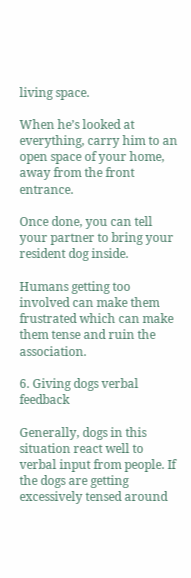living space.

When he’s looked at everything, carry him to an open space of your home, away from the front entrance.

Once done, you can tell your partner to bring your resident dog inside.

Humans getting too involved can make them frustrated which can make them tense and ruin the association.

6. Giving dogs verbal feedback

Generally, dogs in this situation react well to verbal input from people. If the dogs are getting excessively tensed around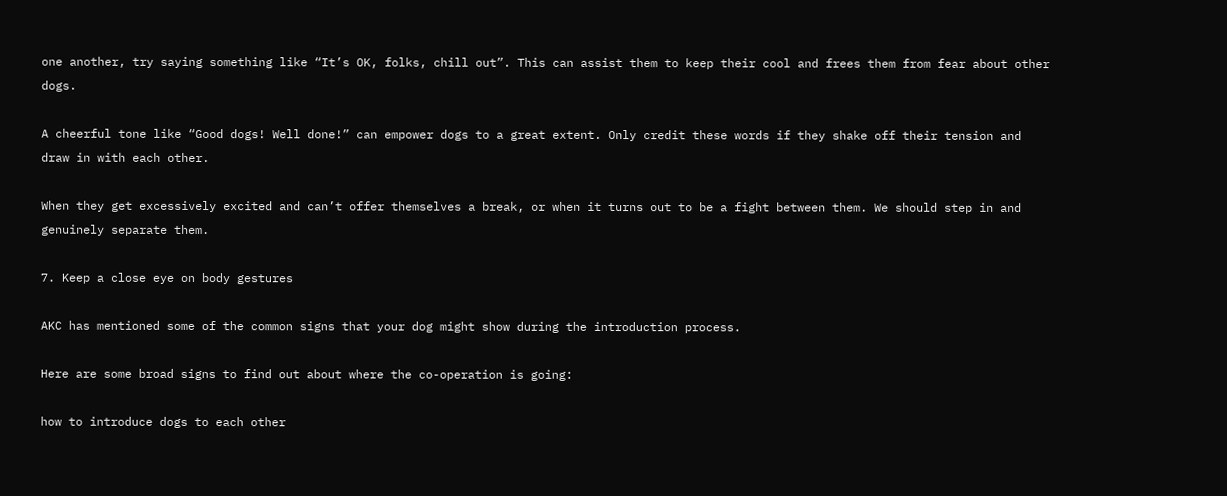one another, try saying something like “It’s OK, folks, chill out”. This can assist them to keep their cool and frees them from fear about other dogs.

A cheerful tone like “Good dogs! Well done!” can empower dogs to a great extent. Only credit these words if they shake off their tension and draw in with each other.

When they get excessively excited and can’t offer themselves a break, or when it turns out to be a fight between them. We should step in and genuinely separate them.

7. Keep a close eye on body gestures

AKC has mentioned some of the common signs that your dog might show during the introduction process.

Here are some broad signs to find out about where the co-operation is going:

how to introduce dogs to each other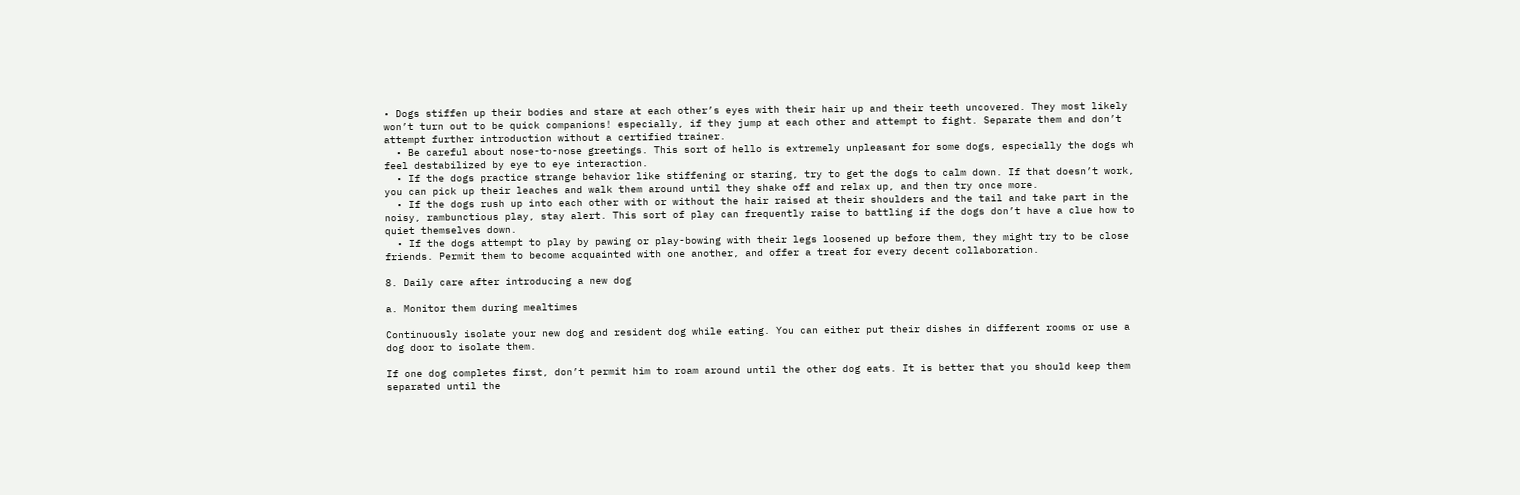• Dogs stiffen up their bodies and stare at each other’s eyes with their hair up and their teeth uncovered. They most likely won’t turn out to be quick companions! especially, if they jump at each other and attempt to fight. Separate them and don’t attempt further introduction without a certified trainer.
  • Be careful about nose-to-nose greetings. This sort of hello is extremely unpleasant for some dogs, especially the dogs wh feel destabilized by eye to eye interaction.
  • If the dogs practice strange behavior like stiffening or staring, try to get the dogs to calm down. If that doesn’t work, you can pick up their leaches and walk them around until they shake off and relax up, and then try once more.
  • If the dogs rush up into each other with or without the hair raised at their shoulders and the tail and take part in the noisy, rambunctious play, stay alert. This sort of play can frequently raise to battling if the dogs don’t have a clue how to quiet themselves down.
  • If the dogs attempt to play by pawing or play-bowing with their legs loosened up before them, they might try to be close friends. Permit them to become acquainted with one another, and offer a treat for every decent collaboration.

8. Daily care after introducing a new dog

a. Monitor them during mealtimes

Continuously isolate your new dog and resident dog while eating. You can either put their dishes in different rooms or use a dog door to isolate them.

If one dog completes first, don’t permit him to roam around until the other dog eats. It is better that you should keep them separated until the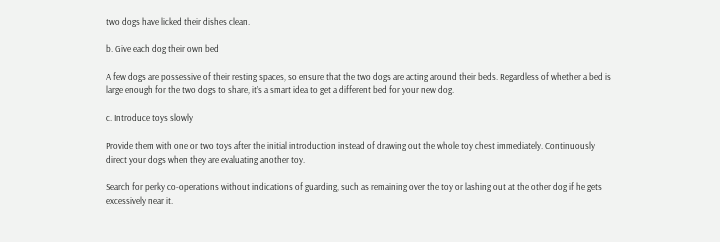two dogs have licked their dishes clean.

b. Give each dog their own bed

A few dogs are possessive of their resting spaces, so ensure that the two dogs are acting around their beds. Regardless of whether a bed is large enough for the two dogs to share, it’s a smart idea to get a different bed for your new dog.

c. Introduce toys slowly

Provide them with one or two toys after the initial introduction instead of drawing out the whole toy chest immediately. Continuously direct your dogs when they are evaluating another toy.

Search for perky co-operations without indications of guarding, such as remaining over the toy or lashing out at the other dog if he gets excessively near it.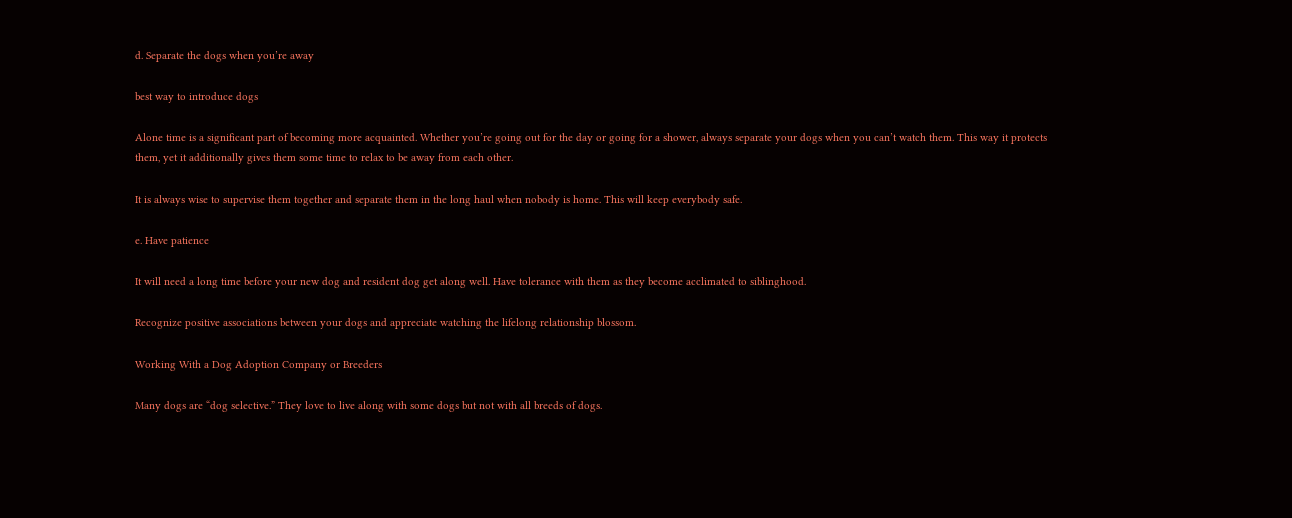d. Separate the dogs when you’re away

best way to introduce dogs

Alone time is a significant part of becoming more acquainted. Whether you’re going out for the day or going for a shower, always separate your dogs when you can’t watch them. This way it protects them, yet it additionally gives them some time to relax to be away from each other.

It is always wise to supervise them together and separate them in the long haul when nobody is home. This will keep everybody safe.

e. Have patience

It will need a long time before your new dog and resident dog get along well. Have tolerance with them as they become acclimated to siblinghood.

Recognize positive associations between your dogs and appreciate watching the lifelong relationship blossom.

Working With a Dog Adoption Company or Breeders

Many dogs are “dog selective.” They love to live along with some dogs but not with all breeds of dogs.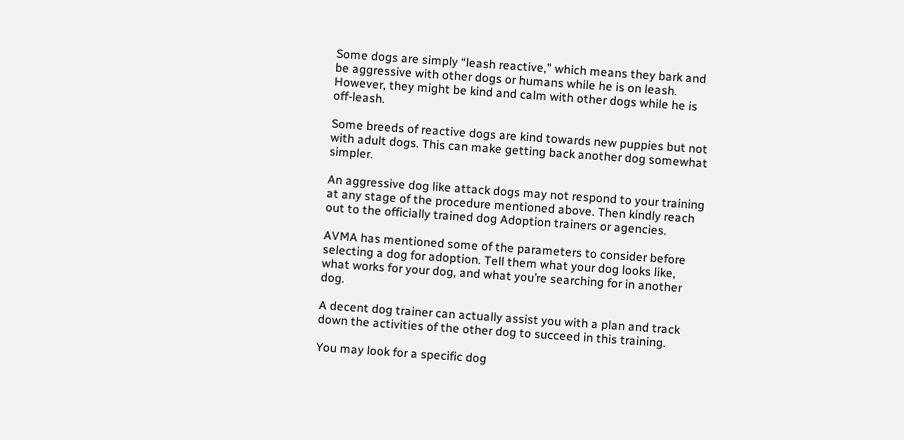Some dogs are simply “leash reactive,” which means they bark and be aggressive with other dogs or humans while he is on leash. However, they might be kind and calm with other dogs while he is off-leash.

Some breeds of reactive dogs are kind towards new puppies but not with adult dogs. This can make getting back another dog somewhat simpler.

An aggressive dog like attack dogs may not respond to your training at any stage of the procedure mentioned above. Then kindly reach out to the officially trained dog Adoption trainers or agencies.

AVMA has mentioned some of the parameters to consider before selecting a dog for adoption. Tell them what your dog looks like, what works for your dog, and what you’re searching for in another dog.

A decent dog trainer can actually assist you with a plan and track down the activities of the other dog to succeed in this training.

You may look for a specific dog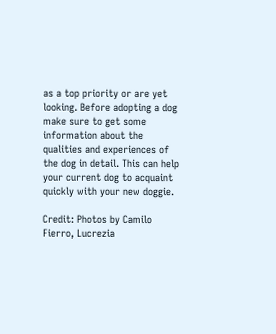as a top priority or are yet looking. Before adopting a dog make sure to get some information about the qualities and experiences of the dog in detail. This can help your current dog to acquaint quickly with your new doggie.

Credit: Photos by Camilo Fierro, Lucrezia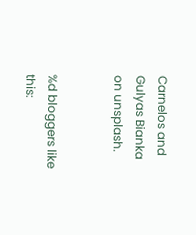Carnelos and Gulyas Bianka on unsplash.


%d bloggers like this: